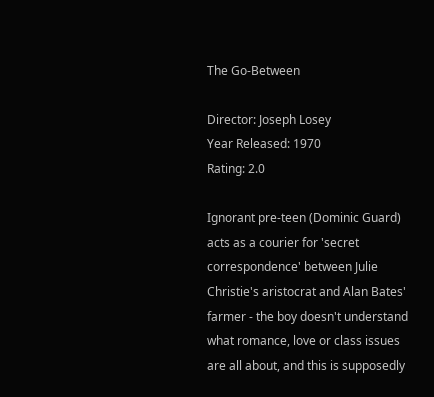The Go-Between

Director: Joseph Losey
Year Released: 1970
Rating: 2.0

Ignorant pre-teen (Dominic Guard) acts as a courier for 'secret correspondence' between Julie Christie's aristocrat and Alan Bates' farmer - the boy doesn't understand what romance, love or class issues are all about, and this is supposedly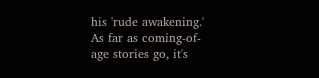his 'rude awakening.' As far as coming-of-age stories go, it's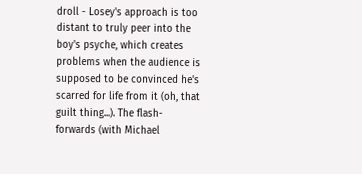droll - Losey's approach is too distant to truly peer into the boy's psyche, which creates problems when the audience is supposed to be convinced he's scarred for life from it (oh, that guilt thing...). The flash-forwards (with Michael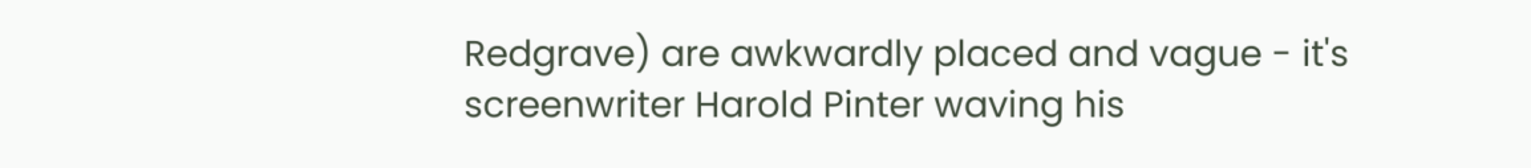Redgrave) are awkwardly placed and vague - it's screenwriter Harold Pinter waving his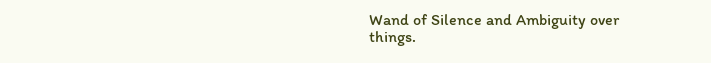Wand of Silence and Ambiguity over things.